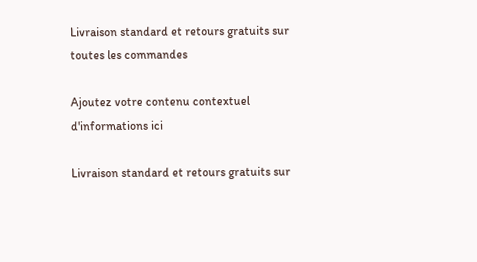Livraison standard et retours gratuits sur toutes les commandes

Ajoutez votre contenu contextuel d'informations ici

Livraison standard et retours gratuits sur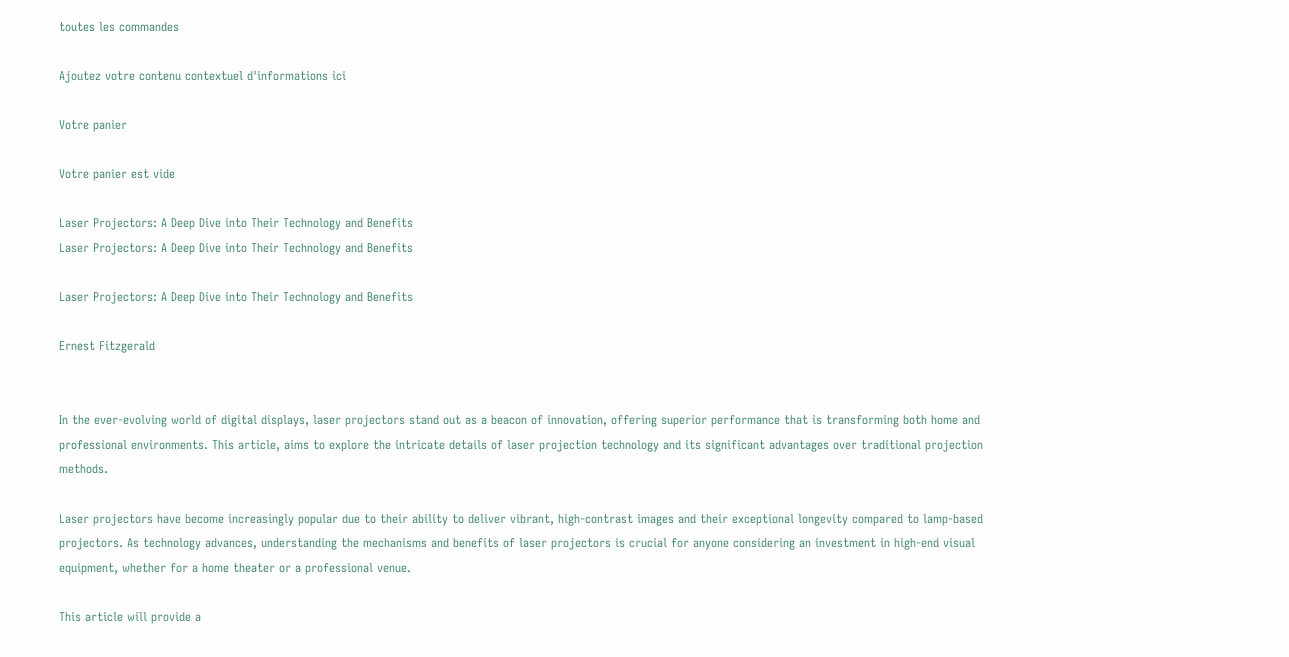toutes les commandes

Ajoutez votre contenu contextuel d'informations ici

Votre panier

Votre panier est vide

Laser Projectors: A Deep Dive into Their Technology and Benefits
Laser Projectors: A Deep Dive into Their Technology and Benefits

Laser Projectors: A Deep Dive into Their Technology and Benefits

Ernest Fitzgerald


In the ever-evolving world of digital displays, laser projectors stand out as a beacon of innovation, offering superior performance that is transforming both home and professional environments. This article, aims to explore the intricate details of laser projection technology and its significant advantages over traditional projection methods.

Laser projectors have become increasingly popular due to their ability to deliver vibrant, high-contrast images and their exceptional longevity compared to lamp-based projectors. As technology advances, understanding the mechanisms and benefits of laser projectors is crucial for anyone considering an investment in high-end visual equipment, whether for a home theater or a professional venue.

This article will provide a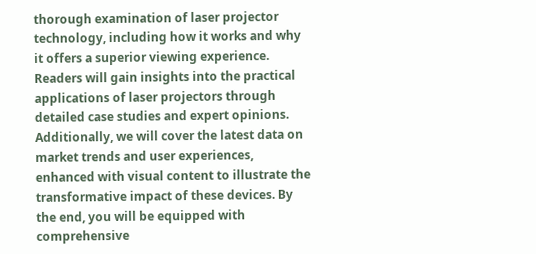thorough examination of laser projector technology, including how it works and why it offers a superior viewing experience. Readers will gain insights into the practical applications of laser projectors through detailed case studies and expert opinions. Additionally, we will cover the latest data on market trends and user experiences, enhanced with visual content to illustrate the transformative impact of these devices. By the end, you will be equipped with comprehensive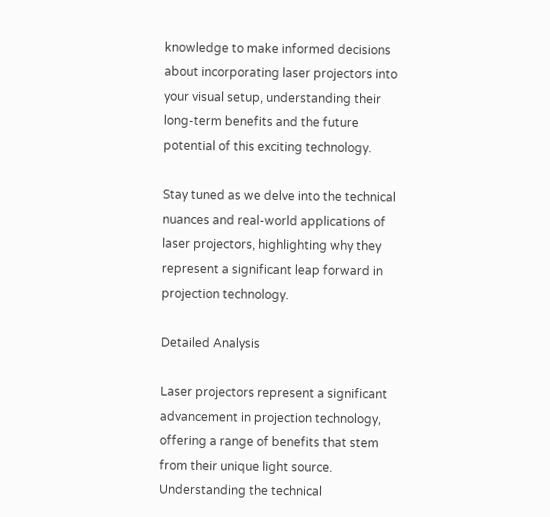knowledge to make informed decisions about incorporating laser projectors into your visual setup, understanding their long-term benefits and the future potential of this exciting technology.

Stay tuned as we delve into the technical nuances and real-world applications of laser projectors, highlighting why they represent a significant leap forward in projection technology.

Detailed Analysis

Laser projectors represent a significant advancement in projection technology, offering a range of benefits that stem from their unique light source. Understanding the technical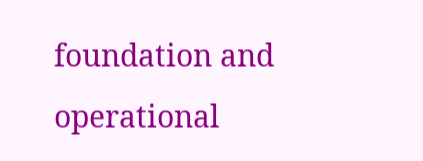foundation and operational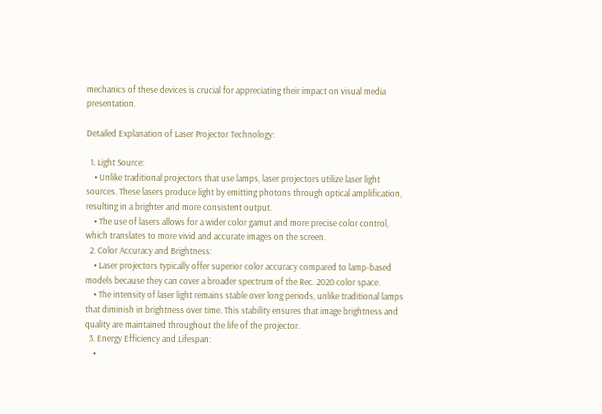mechanics of these devices is crucial for appreciating their impact on visual media presentation.

Detailed Explanation of Laser Projector Technology:

  1. Light Source:
    • Unlike traditional projectors that use lamps, laser projectors utilize laser light sources. These lasers produce light by emitting photons through optical amplification, resulting in a brighter and more consistent output.
    • The use of lasers allows for a wider color gamut and more precise color control, which translates to more vivid and accurate images on the screen.
  2. Color Accuracy and Brightness:
    • Laser projectors typically offer superior color accuracy compared to lamp-based models because they can cover a broader spectrum of the Rec. 2020 color space.
    • The intensity of laser light remains stable over long periods, unlike traditional lamps that diminish in brightness over time. This stability ensures that image brightness and quality are maintained throughout the life of the projector.
  3. Energy Efficiency and Lifespan:
    •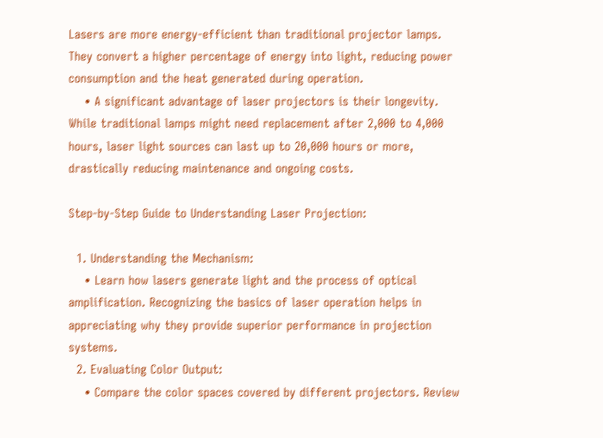Lasers are more energy-efficient than traditional projector lamps. They convert a higher percentage of energy into light, reducing power consumption and the heat generated during operation.
    • A significant advantage of laser projectors is their longevity. While traditional lamps might need replacement after 2,000 to 4,000 hours, laser light sources can last up to 20,000 hours or more, drastically reducing maintenance and ongoing costs.

Step-by-Step Guide to Understanding Laser Projection:

  1. Understanding the Mechanism:
    • Learn how lasers generate light and the process of optical amplification. Recognizing the basics of laser operation helps in appreciating why they provide superior performance in projection systems.
  2. Evaluating Color Output:
    • Compare the color spaces covered by different projectors. Review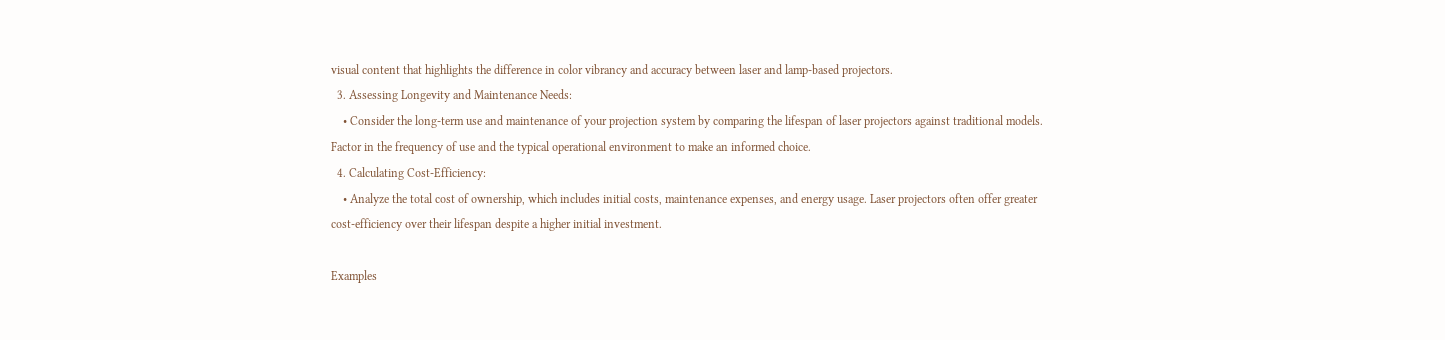visual content that highlights the difference in color vibrancy and accuracy between laser and lamp-based projectors.
  3. Assessing Longevity and Maintenance Needs:
    • Consider the long-term use and maintenance of your projection system by comparing the lifespan of laser projectors against traditional models. Factor in the frequency of use and the typical operational environment to make an informed choice.
  4. Calculating Cost-Efficiency:
    • Analyze the total cost of ownership, which includes initial costs, maintenance expenses, and energy usage. Laser projectors often offer greater cost-efficiency over their lifespan despite a higher initial investment.

Examples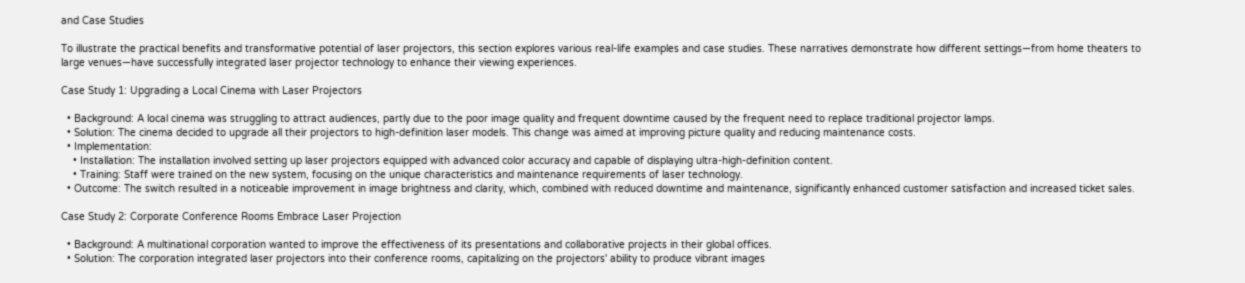and Case Studies

To illustrate the practical benefits and transformative potential of laser projectors, this section explores various real-life examples and case studies. These narratives demonstrate how different settings—from home theaters to large venues—have successfully integrated laser projector technology to enhance their viewing experiences.

Case Study 1: Upgrading a Local Cinema with Laser Projectors

  • Background: A local cinema was struggling to attract audiences, partly due to the poor image quality and frequent downtime caused by the frequent need to replace traditional projector lamps.
  • Solution: The cinema decided to upgrade all their projectors to high-definition laser models. This change was aimed at improving picture quality and reducing maintenance costs.
  • Implementation:
    • Installation: The installation involved setting up laser projectors equipped with advanced color accuracy and capable of displaying ultra-high-definition content.
    • Training: Staff were trained on the new system, focusing on the unique characteristics and maintenance requirements of laser technology.
  • Outcome: The switch resulted in a noticeable improvement in image brightness and clarity, which, combined with reduced downtime and maintenance, significantly enhanced customer satisfaction and increased ticket sales.

Case Study 2: Corporate Conference Rooms Embrace Laser Projection

  • Background: A multinational corporation wanted to improve the effectiveness of its presentations and collaborative projects in their global offices.
  • Solution: The corporation integrated laser projectors into their conference rooms, capitalizing on the projectors' ability to produce vibrant images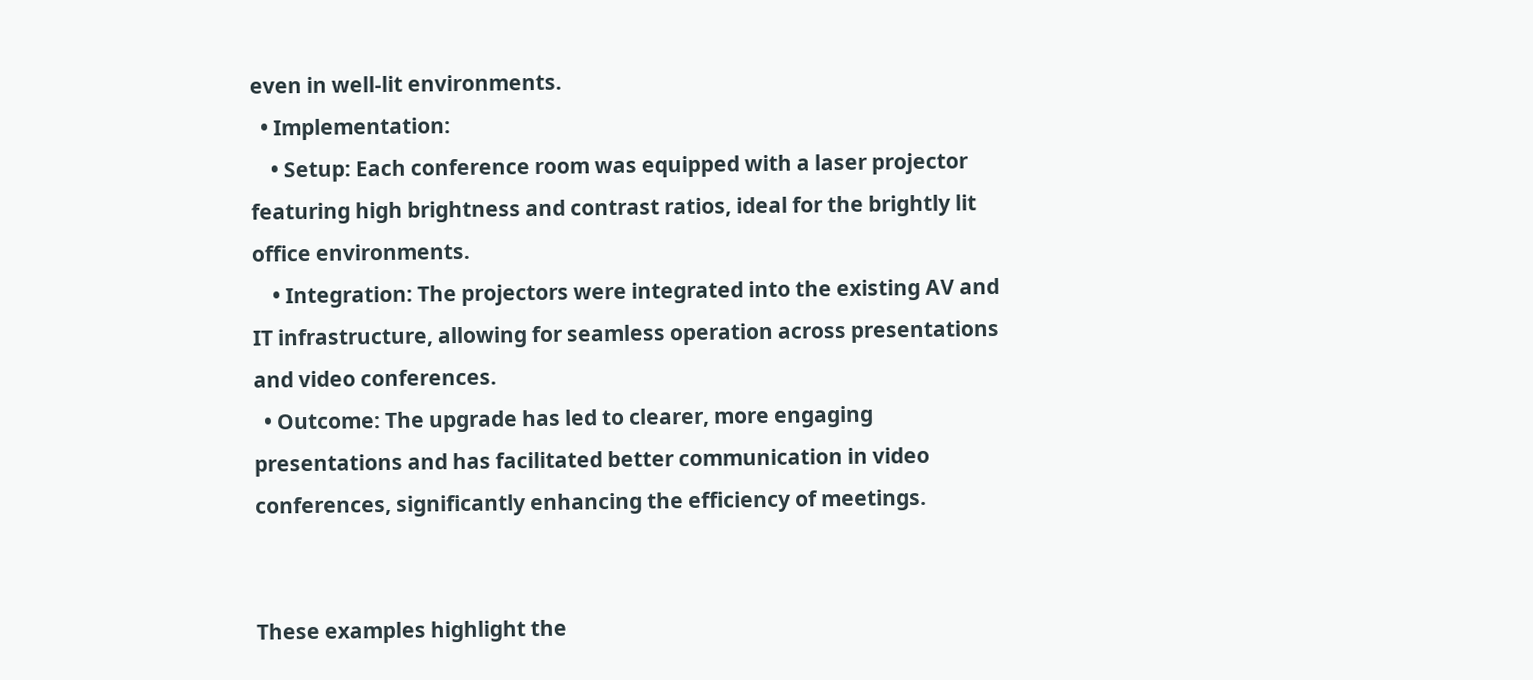even in well-lit environments.
  • Implementation:
    • Setup: Each conference room was equipped with a laser projector featuring high brightness and contrast ratios, ideal for the brightly lit office environments.
    • Integration: The projectors were integrated into the existing AV and IT infrastructure, allowing for seamless operation across presentations and video conferences.
  • Outcome: The upgrade has led to clearer, more engaging presentations and has facilitated better communication in video conferences, significantly enhancing the efficiency of meetings.


These examples highlight the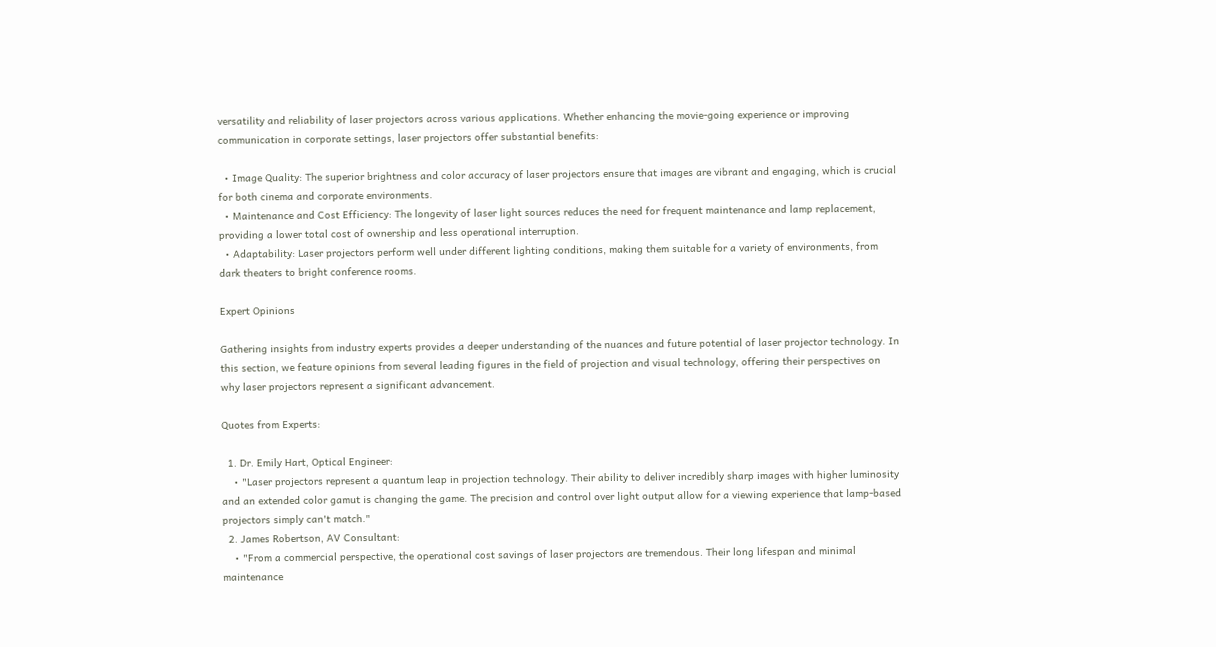versatility and reliability of laser projectors across various applications. Whether enhancing the movie-going experience or improving communication in corporate settings, laser projectors offer substantial benefits:

  • Image Quality: The superior brightness and color accuracy of laser projectors ensure that images are vibrant and engaging, which is crucial for both cinema and corporate environments.
  • Maintenance and Cost Efficiency: The longevity of laser light sources reduces the need for frequent maintenance and lamp replacement, providing a lower total cost of ownership and less operational interruption.
  • Adaptability: Laser projectors perform well under different lighting conditions, making them suitable for a variety of environments, from dark theaters to bright conference rooms.

Expert Opinions

Gathering insights from industry experts provides a deeper understanding of the nuances and future potential of laser projector technology. In this section, we feature opinions from several leading figures in the field of projection and visual technology, offering their perspectives on why laser projectors represent a significant advancement.

Quotes from Experts:

  1. Dr. Emily Hart, Optical Engineer:
    • "Laser projectors represent a quantum leap in projection technology. Their ability to deliver incredibly sharp images with higher luminosity and an extended color gamut is changing the game. The precision and control over light output allow for a viewing experience that lamp-based projectors simply can't match."
  2. James Robertson, AV Consultant:
    • "From a commercial perspective, the operational cost savings of laser projectors are tremendous. Their long lifespan and minimal maintenance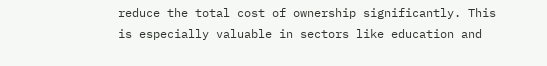reduce the total cost of ownership significantly. This is especially valuable in sectors like education and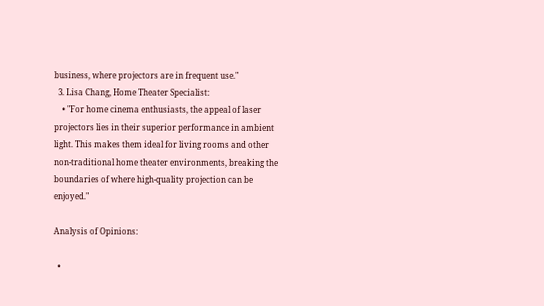business, where projectors are in frequent use."
  3. Lisa Chang, Home Theater Specialist:
    • "For home cinema enthusiasts, the appeal of laser projectors lies in their superior performance in ambient light. This makes them ideal for living rooms and other non-traditional home theater environments, breaking the boundaries of where high-quality projection can be enjoyed."

Analysis of Opinions:

  •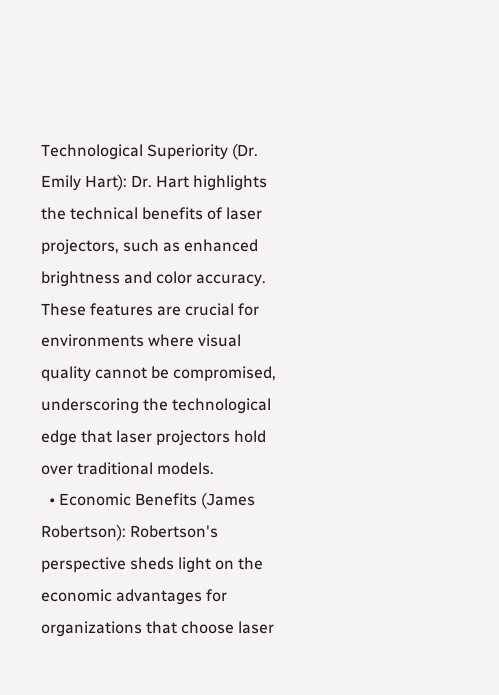Technological Superiority (Dr. Emily Hart): Dr. Hart highlights the technical benefits of laser projectors, such as enhanced brightness and color accuracy. These features are crucial for environments where visual quality cannot be compromised, underscoring the technological edge that laser projectors hold over traditional models.
  • Economic Benefits (James Robertson): Robertson's perspective sheds light on the economic advantages for organizations that choose laser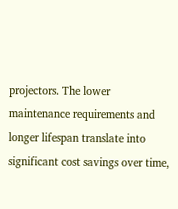projectors. The lower maintenance requirements and longer lifespan translate into significant cost savings over time,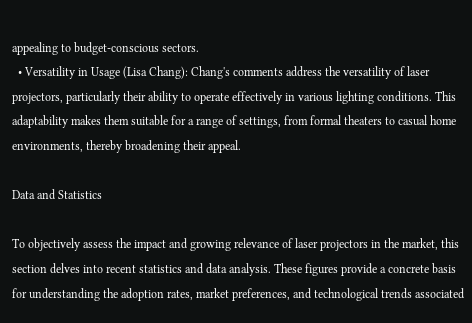appealing to budget-conscious sectors.
  • Versatility in Usage (Lisa Chang): Chang's comments address the versatility of laser projectors, particularly their ability to operate effectively in various lighting conditions. This adaptability makes them suitable for a range of settings, from formal theaters to casual home environments, thereby broadening their appeal.

Data and Statistics

To objectively assess the impact and growing relevance of laser projectors in the market, this section delves into recent statistics and data analysis. These figures provide a concrete basis for understanding the adoption rates, market preferences, and technological trends associated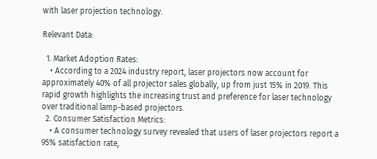with laser projection technology.

Relevant Data:

  1. Market Adoption Rates:
    • According to a 2024 industry report, laser projectors now account for approximately 40% of all projector sales globally, up from just 15% in 2019. This rapid growth highlights the increasing trust and preference for laser technology over traditional lamp-based projectors.
  2. Consumer Satisfaction Metrics:
    • A consumer technology survey revealed that users of laser projectors report a 95% satisfaction rate,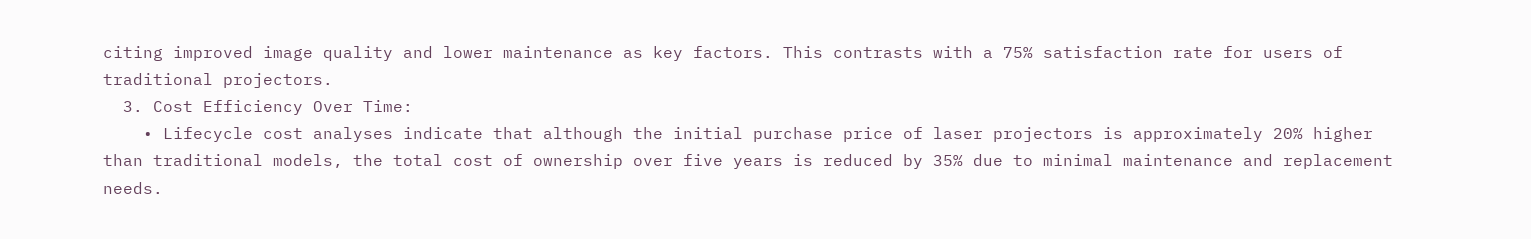citing improved image quality and lower maintenance as key factors. This contrasts with a 75% satisfaction rate for users of traditional projectors.
  3. Cost Efficiency Over Time:
    • Lifecycle cost analyses indicate that although the initial purchase price of laser projectors is approximately 20% higher than traditional models, the total cost of ownership over five years is reduced by 35% due to minimal maintenance and replacement needs.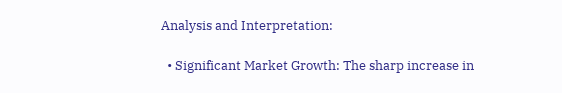Analysis and Interpretation:

  • Significant Market Growth: The sharp increase in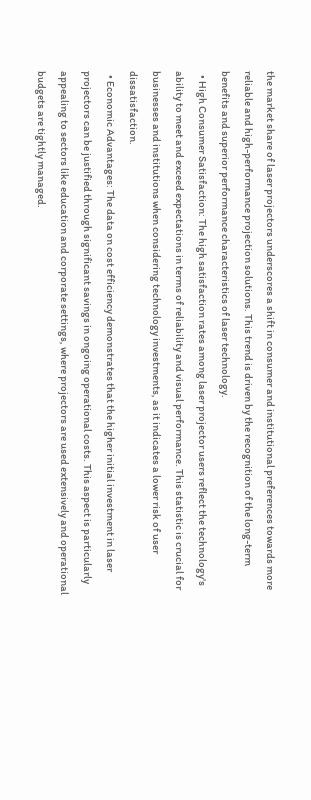the market share of laser projectors underscores a shift in consumer and institutional preferences towards more reliable and high-performance projection solutions. This trend is driven by the recognition of the long-term benefits and superior performance characteristics of laser technology.
  • High Consumer Satisfaction: The high satisfaction rates among laser projector users reflect the technology's ability to meet and exceed expectations in terms of reliability and visual performance. This statistic is crucial for businesses and institutions when considering technology investments, as it indicates a lower risk of user dissatisfaction.
  • Economic Advantages: The data on cost efficiency demonstrates that the higher initial investment in laser projectors can be justified through significant savings in ongoing operational costs. This aspect is particularly appealing to sectors like education and corporate settings, where projectors are used extensively and operational budgets are tightly managed.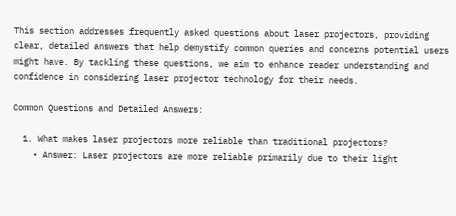This section addresses frequently asked questions about laser projectors, providing clear, detailed answers that help demystify common queries and concerns potential users might have. By tackling these questions, we aim to enhance reader understanding and confidence in considering laser projector technology for their needs.

Common Questions and Detailed Answers:

  1. What makes laser projectors more reliable than traditional projectors?
    • Answer: Laser projectors are more reliable primarily due to their light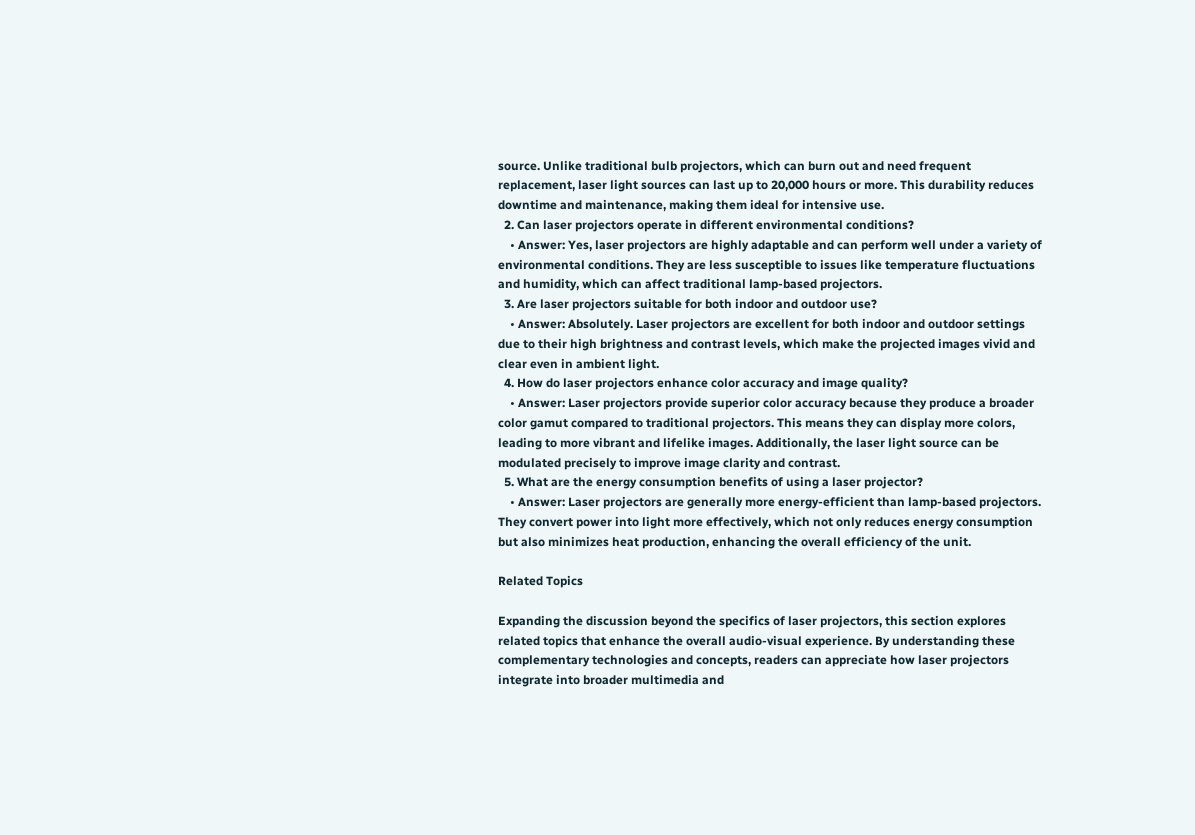source. Unlike traditional bulb projectors, which can burn out and need frequent replacement, laser light sources can last up to 20,000 hours or more. This durability reduces downtime and maintenance, making them ideal for intensive use.
  2. Can laser projectors operate in different environmental conditions?
    • Answer: Yes, laser projectors are highly adaptable and can perform well under a variety of environmental conditions. They are less susceptible to issues like temperature fluctuations and humidity, which can affect traditional lamp-based projectors.
  3. Are laser projectors suitable for both indoor and outdoor use?
    • Answer: Absolutely. Laser projectors are excellent for both indoor and outdoor settings due to their high brightness and contrast levels, which make the projected images vivid and clear even in ambient light.
  4. How do laser projectors enhance color accuracy and image quality?
    • Answer: Laser projectors provide superior color accuracy because they produce a broader color gamut compared to traditional projectors. This means they can display more colors, leading to more vibrant and lifelike images. Additionally, the laser light source can be modulated precisely to improve image clarity and contrast.
  5. What are the energy consumption benefits of using a laser projector?
    • Answer: Laser projectors are generally more energy-efficient than lamp-based projectors. They convert power into light more effectively, which not only reduces energy consumption but also minimizes heat production, enhancing the overall efficiency of the unit.

Related Topics

Expanding the discussion beyond the specifics of laser projectors, this section explores related topics that enhance the overall audio-visual experience. By understanding these complementary technologies and concepts, readers can appreciate how laser projectors integrate into broader multimedia and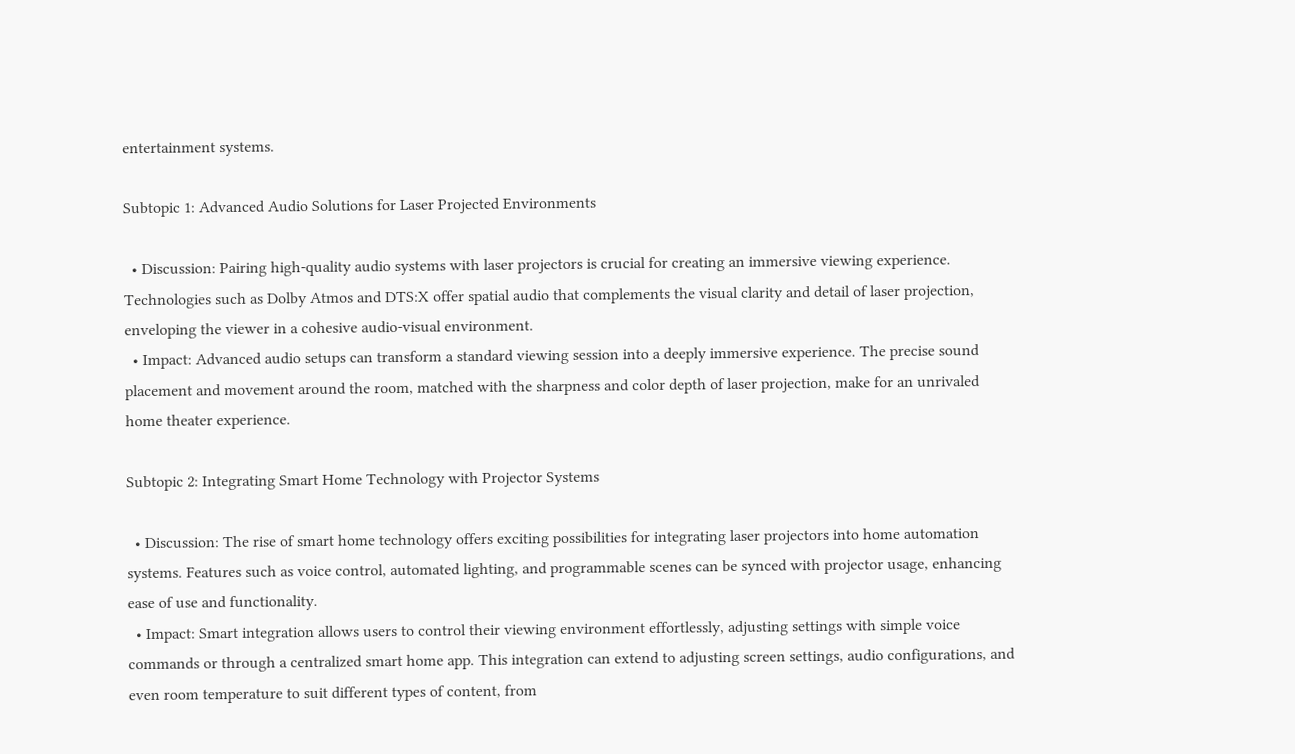entertainment systems.

Subtopic 1: Advanced Audio Solutions for Laser Projected Environments

  • Discussion: Pairing high-quality audio systems with laser projectors is crucial for creating an immersive viewing experience. Technologies such as Dolby Atmos and DTS:X offer spatial audio that complements the visual clarity and detail of laser projection, enveloping the viewer in a cohesive audio-visual environment.
  • Impact: Advanced audio setups can transform a standard viewing session into a deeply immersive experience. The precise sound placement and movement around the room, matched with the sharpness and color depth of laser projection, make for an unrivaled home theater experience.

Subtopic 2: Integrating Smart Home Technology with Projector Systems

  • Discussion: The rise of smart home technology offers exciting possibilities for integrating laser projectors into home automation systems. Features such as voice control, automated lighting, and programmable scenes can be synced with projector usage, enhancing ease of use and functionality.
  • Impact: Smart integration allows users to control their viewing environment effortlessly, adjusting settings with simple voice commands or through a centralized smart home app. This integration can extend to adjusting screen settings, audio configurations, and even room temperature to suit different types of content, from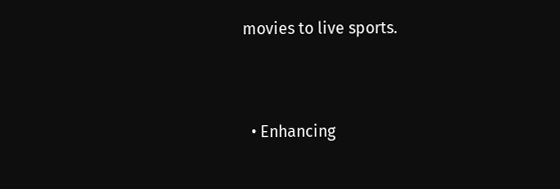movies to live sports.


  • Enhancing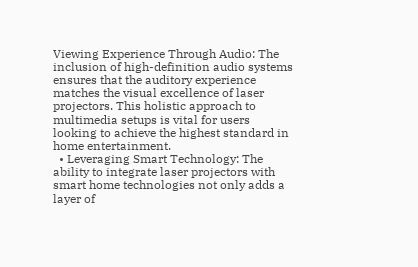Viewing Experience Through Audio: The inclusion of high-definition audio systems ensures that the auditory experience matches the visual excellence of laser projectors. This holistic approach to multimedia setups is vital for users looking to achieve the highest standard in home entertainment.
  • Leveraging Smart Technology: The ability to integrate laser projectors with smart home technologies not only adds a layer of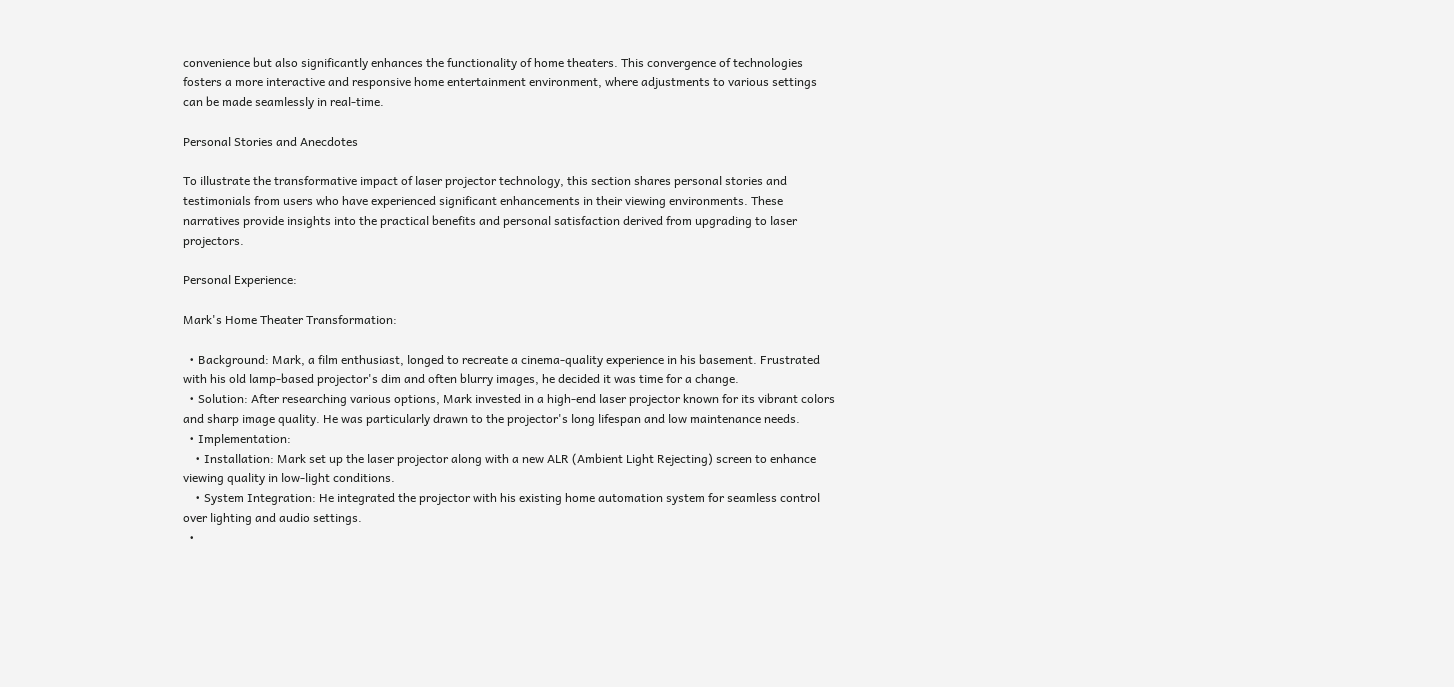convenience but also significantly enhances the functionality of home theaters. This convergence of technologies fosters a more interactive and responsive home entertainment environment, where adjustments to various settings can be made seamlessly in real-time.

Personal Stories and Anecdotes

To illustrate the transformative impact of laser projector technology, this section shares personal stories and testimonials from users who have experienced significant enhancements in their viewing environments. These narratives provide insights into the practical benefits and personal satisfaction derived from upgrading to laser projectors.

Personal Experience:

Mark's Home Theater Transformation:

  • Background: Mark, a film enthusiast, longed to recreate a cinema-quality experience in his basement. Frustrated with his old lamp-based projector's dim and often blurry images, he decided it was time for a change.
  • Solution: After researching various options, Mark invested in a high-end laser projector known for its vibrant colors and sharp image quality. He was particularly drawn to the projector's long lifespan and low maintenance needs.
  • Implementation:
    • Installation: Mark set up the laser projector along with a new ALR (Ambient Light Rejecting) screen to enhance viewing quality in low-light conditions.
    • System Integration: He integrated the projector with his existing home automation system for seamless control over lighting and audio settings.
  •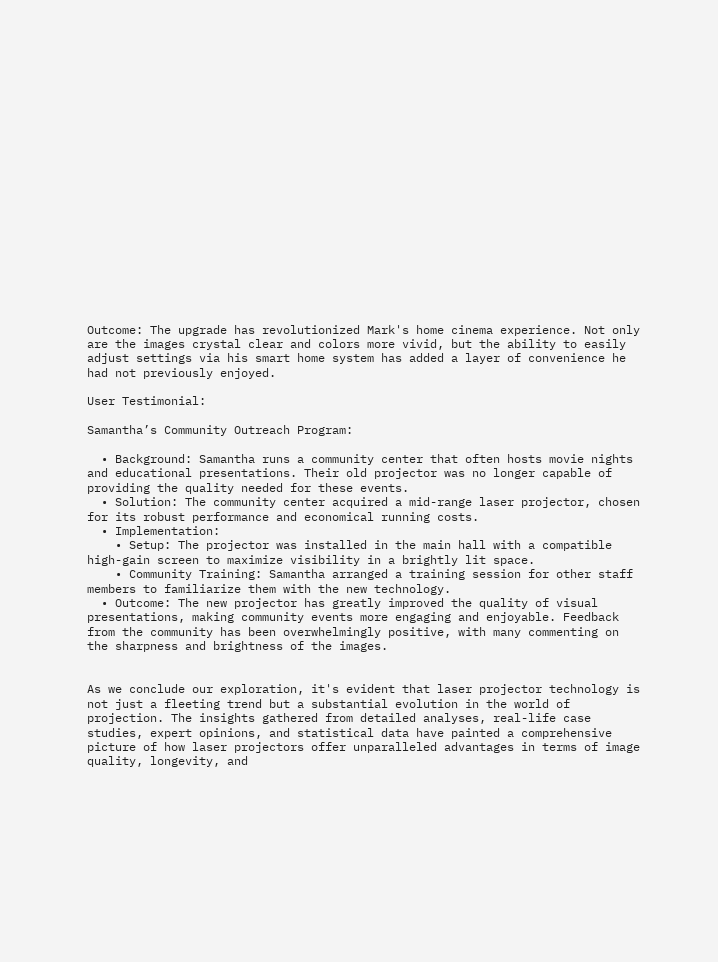Outcome: The upgrade has revolutionized Mark's home cinema experience. Not only are the images crystal clear and colors more vivid, but the ability to easily adjust settings via his smart home system has added a layer of convenience he had not previously enjoyed.

User Testimonial:

Samantha’s Community Outreach Program:

  • Background: Samantha runs a community center that often hosts movie nights and educational presentations. Their old projector was no longer capable of providing the quality needed for these events.
  • Solution: The community center acquired a mid-range laser projector, chosen for its robust performance and economical running costs.
  • Implementation:
    • Setup: The projector was installed in the main hall with a compatible high-gain screen to maximize visibility in a brightly lit space.
    • Community Training: Samantha arranged a training session for other staff members to familiarize them with the new technology.
  • Outcome: The new projector has greatly improved the quality of visual presentations, making community events more engaging and enjoyable. Feedback from the community has been overwhelmingly positive, with many commenting on the sharpness and brightness of the images.


As we conclude our exploration, it's evident that laser projector technology is not just a fleeting trend but a substantial evolution in the world of projection. The insights gathered from detailed analyses, real-life case studies, expert opinions, and statistical data have painted a comprehensive picture of how laser projectors offer unparalleled advantages in terms of image quality, longevity, and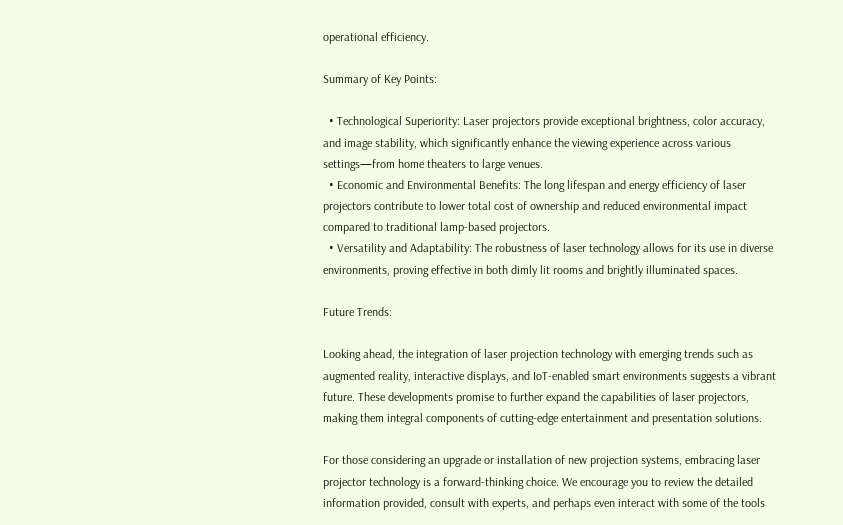operational efficiency.

Summary of Key Points:

  • Technological Superiority: Laser projectors provide exceptional brightness, color accuracy, and image stability, which significantly enhance the viewing experience across various settings—from home theaters to large venues.
  • Economic and Environmental Benefits: The long lifespan and energy efficiency of laser projectors contribute to lower total cost of ownership and reduced environmental impact compared to traditional lamp-based projectors.
  • Versatility and Adaptability: The robustness of laser technology allows for its use in diverse environments, proving effective in both dimly lit rooms and brightly illuminated spaces.

Future Trends:

Looking ahead, the integration of laser projection technology with emerging trends such as augmented reality, interactive displays, and IoT-enabled smart environments suggests a vibrant future. These developments promise to further expand the capabilities of laser projectors, making them integral components of cutting-edge entertainment and presentation solutions.

For those considering an upgrade or installation of new projection systems, embracing laser projector technology is a forward-thinking choice. We encourage you to review the detailed information provided, consult with experts, and perhaps even interact with some of the tools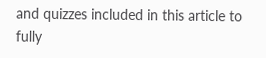and quizzes included in this article to fully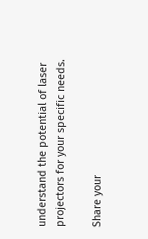understand the potential of laser projectors for your specific needs.

Share your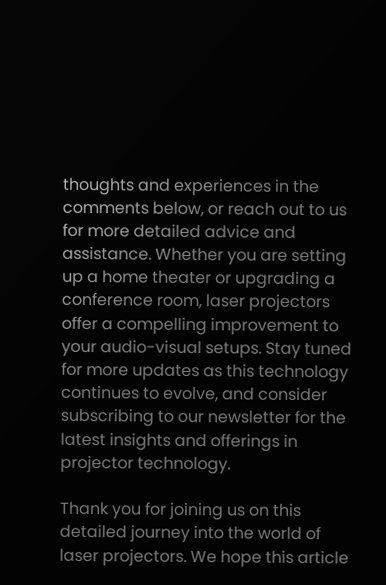thoughts and experiences in the comments below, or reach out to us for more detailed advice and assistance. Whether you are setting up a home theater or upgrading a conference room, laser projectors offer a compelling improvement to your audio-visual setups. Stay tuned for more updates as this technology continues to evolve, and consider subscribing to our newsletter for the latest insights and offerings in projector technology.

Thank you for joining us on this detailed journey into the world of laser projectors. We hope this article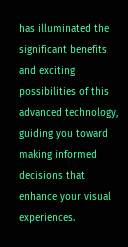has illuminated the significant benefits and exciting possibilities of this advanced technology, guiding you toward making informed decisions that enhance your visual experiences.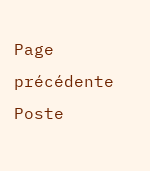Page précédente
Poste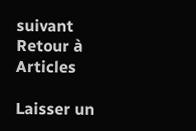suivant
Retour à Articles

Laisser un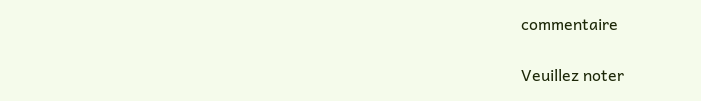commentaire

Veuillez noter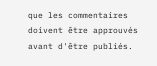que les commentaires doivent être approuvés avant d'être publiés.